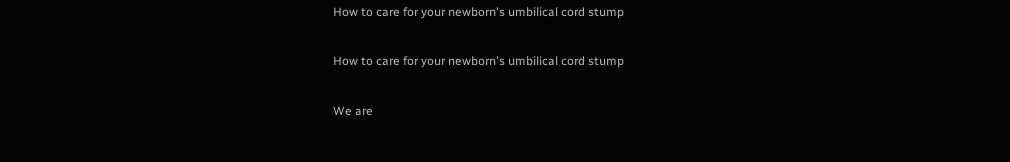How to care for your newborn's umbilical cord stump

How to care for your newborn's umbilical cord stump

We are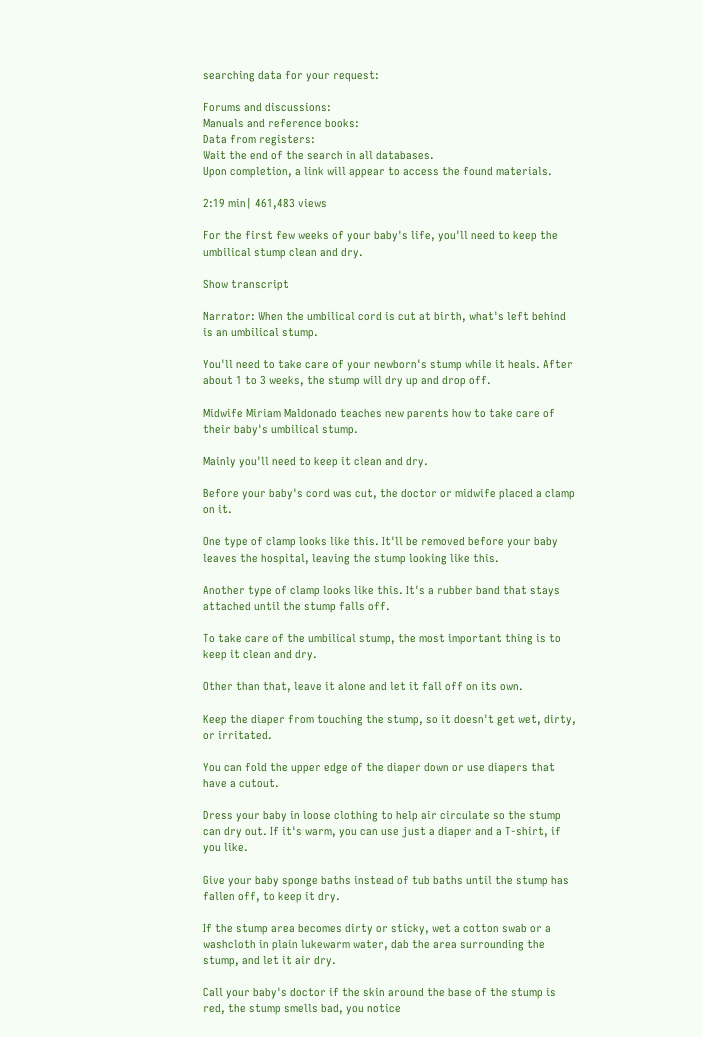searching data for your request:

Forums and discussions:
Manuals and reference books:
Data from registers:
Wait the end of the search in all databases.
Upon completion, a link will appear to access the found materials.

2:19 min| 461,483 views

For the first few weeks of your baby's life, you'll need to keep the umbilical stump clean and dry.

Show transcript

Narrator: When the umbilical cord is cut at birth, what's left behind is an umbilical stump.

You'll need to take care of your newborn's stump while it heals. After about 1 to 3 weeks, the stump will dry up and drop off.

Midwife Miriam Maldonado teaches new parents how to take care of their baby's umbilical stump.

Mainly you'll need to keep it clean and dry.

Before your baby's cord was cut, the doctor or midwife placed a clamp on it.

One type of clamp looks like this. It'll be removed before your baby leaves the hospital, leaving the stump looking like this.

Another type of clamp looks like this. It's a rubber band that stays attached until the stump falls off.

To take care of the umbilical stump, the most important thing is to keep it clean and dry.

Other than that, leave it alone and let it fall off on its own.

Keep the diaper from touching the stump, so it doesn't get wet, dirty, or irritated.

You can fold the upper edge of the diaper down or use diapers that have a cutout.

Dress your baby in loose clothing to help air circulate so the stump can dry out. If it's warm, you can use just a diaper and a T-shirt, if you like.

Give your baby sponge baths instead of tub baths until the stump has fallen off, to keep it dry.

If the stump area becomes dirty or sticky, wet a cotton swab or a washcloth in plain lukewarm water, dab the area surrounding the stump, and let it air dry.

Call your baby's doctor if the skin around the base of the stump is red, the stump smells bad, you notice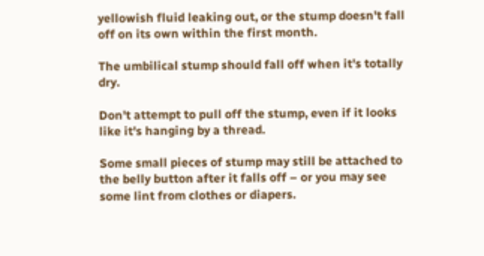yellowish fluid leaking out, or the stump doesn't fall off on its own within the first month.

The umbilical stump should fall off when it's totally dry.

Don't attempt to pull off the stump, even if it looks like it's hanging by a thread.

Some small pieces of stump may still be attached to the belly button after it falls off – or you may see some lint from clothes or diapers.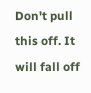Don't pull this off. It will fall off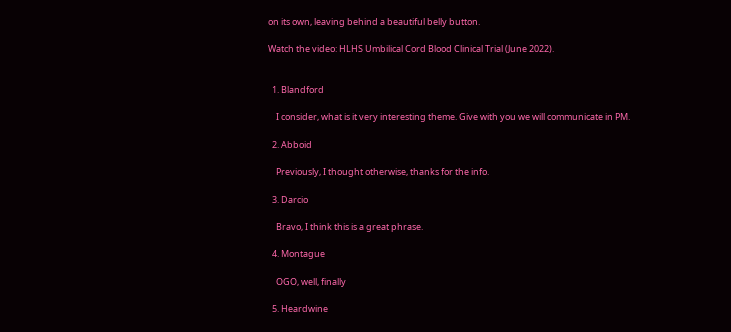on its own, leaving behind a beautiful belly button.

Watch the video: HLHS Umbilical Cord Blood Clinical Trial (June 2022).


  1. Blandford

    I consider, what is it very interesting theme. Give with you we will communicate in PM.

  2. Abboid

    Previously, I thought otherwise, thanks for the info.

  3. Darcio

    Bravo, I think this is a great phrase.

  4. Montague

    OGO, well, finally

  5. Heardwine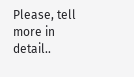Please, tell more in detail..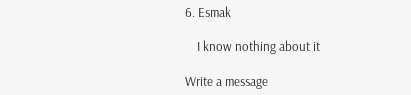6. Esmak

    I know nothing about it

Write a message